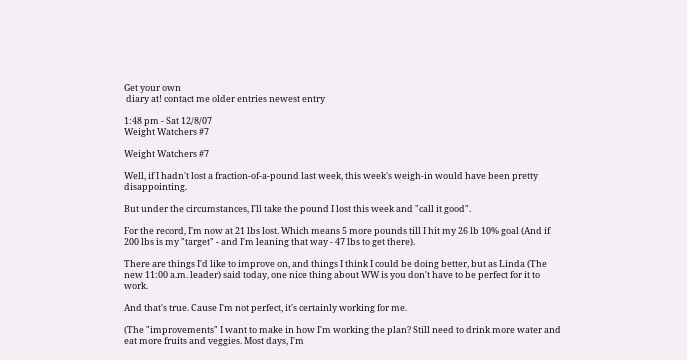Get your own
 diary at! contact me older entries newest entry

1:48 pm - Sat 12/8/07
Weight Watchers #7

Weight Watchers #7

Well, if I hadn't lost a fraction-of-a-pound last week, this week's weigh-in would have been pretty disappointing.

But under the circumstances, I'll take the pound I lost this week and "call it good".

For the record, I'm now at 21 lbs lost. Which means 5 more pounds till I hit my 26 lb 10% goal (And if 200 lbs is my "target" - and I'm leaning that way - 47 lbs to get there).

There are things I'd like to improve on, and things I think I could be doing better, but as Linda (The new 11:00 a.m. leader) said today, one nice thing about WW is you don't have to be perfect for it to work.

And that's true. Cause I'm not perfect, it's certainly working for me.

(The "improvements" I want to make in how I'm working the plan? Still need to drink more water and eat more fruits and veggies. Most days, I'm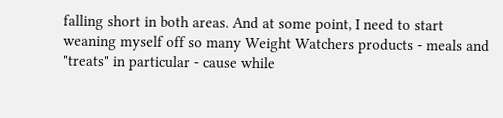falling short in both areas. And at some point, I need to start weaning myself off so many Weight Watchers products - meals and "treats" in particular - cause while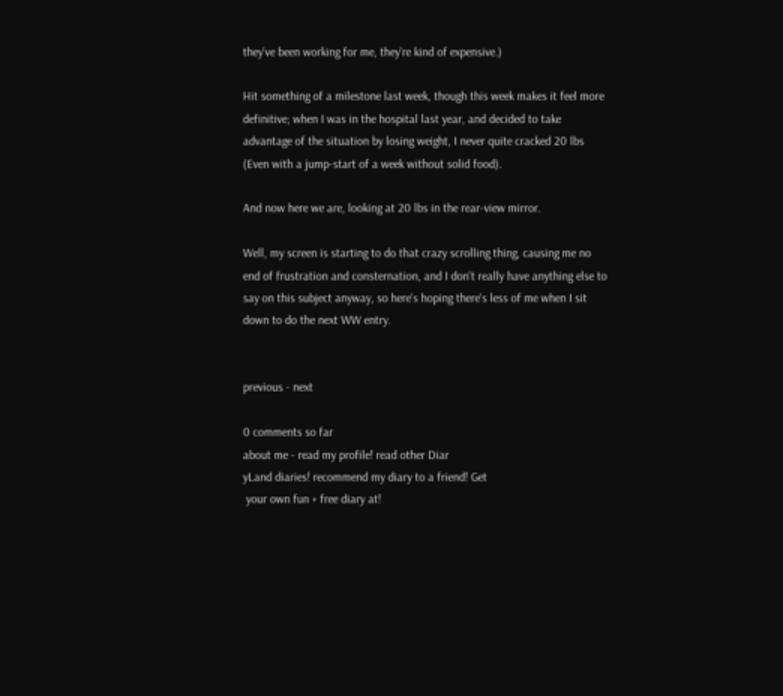they've been working for me, they're kind of expensive.)

Hit something of a milestone last week, though this week makes it feel more definitive; when I was in the hospital last year, and decided to take advantage of the situation by losing weight, I never quite cracked 20 lbs (Even with a jump-start of a week without solid food).

And now here we are, looking at 20 lbs in the rear-view mirror.

Well, my screen is starting to do that crazy scrolling thing, causing me no end of frustration and consternation, and I don't really have anything else to say on this subject anyway, so here's hoping there's less of me when I sit down to do the next WW entry.


previous - next

0 comments so far
about me - read my profile! read other Diar
yLand diaries! recommend my diary to a friend! Get
 your own fun + free diary at!